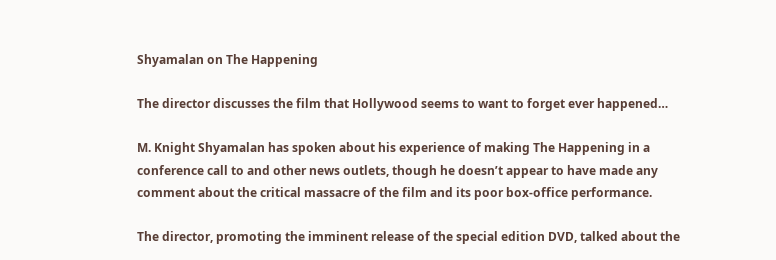Shyamalan on The Happening

The director discusses the film that Hollywood seems to want to forget ever happened…

M. Knight Shyamalan has spoken about his experience of making The Happening in a conference call to and other news outlets, though he doesn’t appear to have made any comment about the critical massacre of the film and its poor box-office performance.

The director, promoting the imminent release of the special edition DVD, talked about the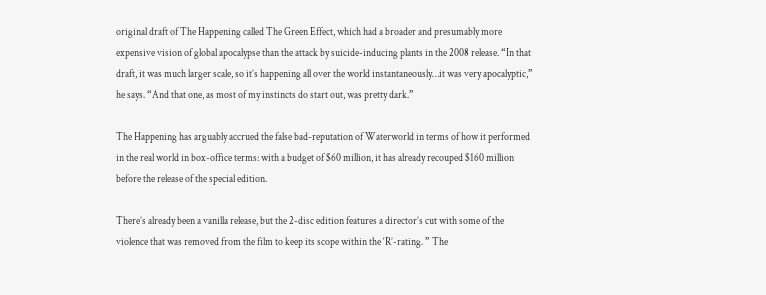original draft of The Happening called The Green Effect, which had a broader and presumably more expensive vision of global apocalypse than the attack by suicide-inducing plants in the 2008 release. “In that draft, it was much larger scale, so it’s happening all over the world instantaneously…it was very apocalyptic,” he says. “And that one, as most of my instincts do start out, was pretty dark.”

The Happening has arguably accrued the false bad-reputation of Waterworld in terms of how it performed in the real world in box-office terms: with a budget of $60 million, it has already recouped $160 million before the release of the special edition.

There’s already been a vanilla release, but the 2-disc edition features a director’s cut with some of the violence that was removed from the film to keep its scope within the ‘R’-rating. ” The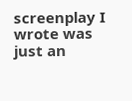screenplay I wrote was just an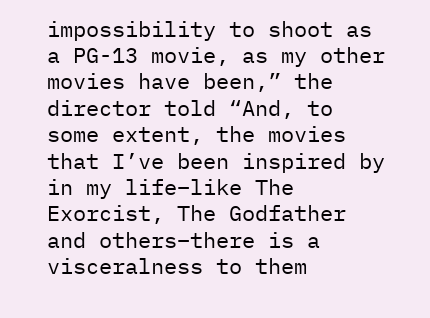impossibility to shoot as a PG-13 movie, as my other movies have been,” the director told “And, to some extent, the movies that I’ve been inspired by in my life–like The Exorcist, The Godfather and others–there is a visceralness to them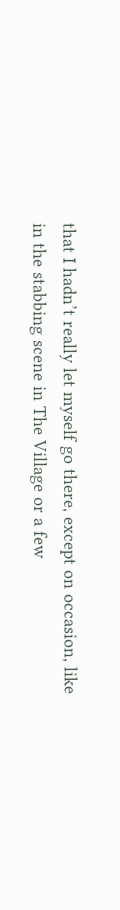that I hadn’t really let myself go there, except on occasion, like in the stabbing scene in The Village or a few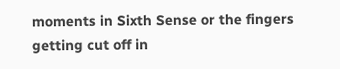moments in Sixth Sense or the fingers getting cut off in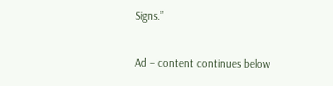Signs.”

Ad – content continues below